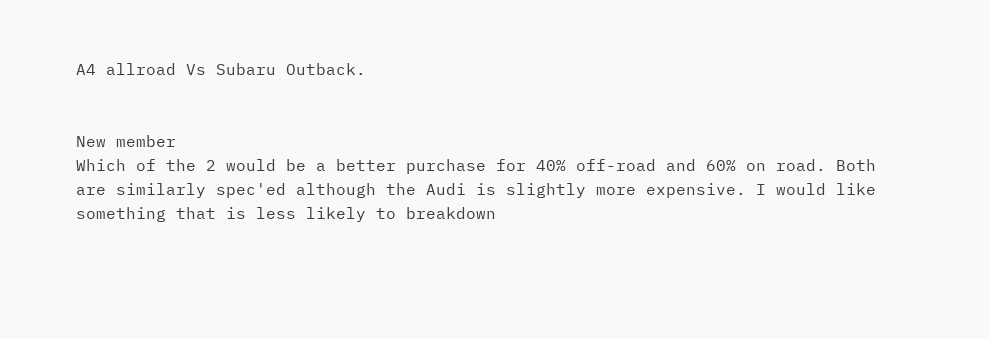A4 allroad Vs Subaru Outback.


New member
Which of the 2 would be a better purchase for 40% off-road and 60% on road. Both are similarly spec'ed although the Audi is slightly more expensive. I would like something that is less likely to breakdown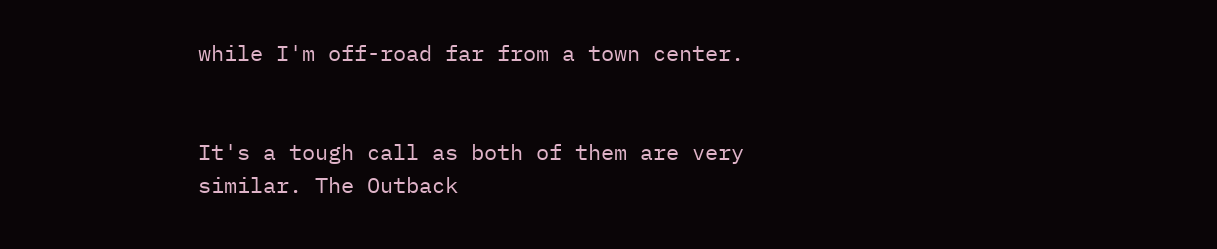while I'm off-road far from a town center.


It's a tough call as both of them are very similar. The Outback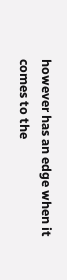however has an edge when it comes to the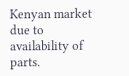Kenyan market due to availability of parts.